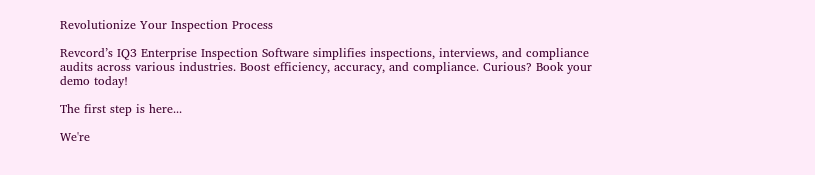Revolutionize Your Inspection Process

Revcord’s IQ3 Enterprise Inspection Software simplifies inspections, interviews, and compliance audits across various industries. Boost efficiency, accuracy, and compliance. Curious? Book your demo today!

The first step is here...

We're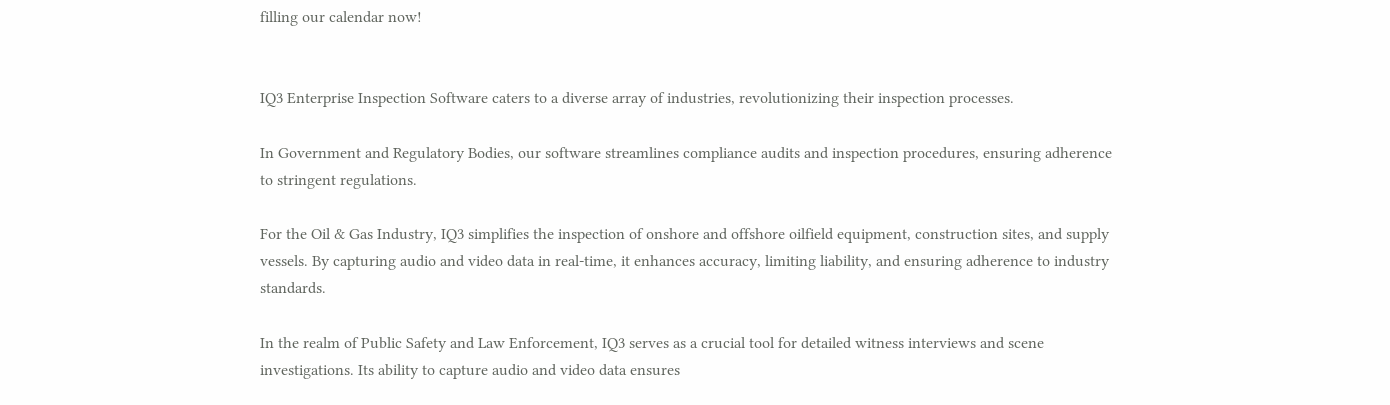filling our calendar now!


IQ3 Enterprise Inspection Software caters to a diverse array of industries, revolutionizing their inspection processes.

In Government and Regulatory Bodies, our software streamlines compliance audits and inspection procedures, ensuring adherence to stringent regulations.

For the Oil & Gas Industry, IQ3 simplifies the inspection of onshore and offshore oilfield equipment, construction sites, and supply vessels. By capturing audio and video data in real-time, it enhances accuracy, limiting liability, and ensuring adherence to industry standards.

In the realm of Public Safety and Law Enforcement, IQ3 serves as a crucial tool for detailed witness interviews and scene investigations. Its ability to capture audio and video data ensures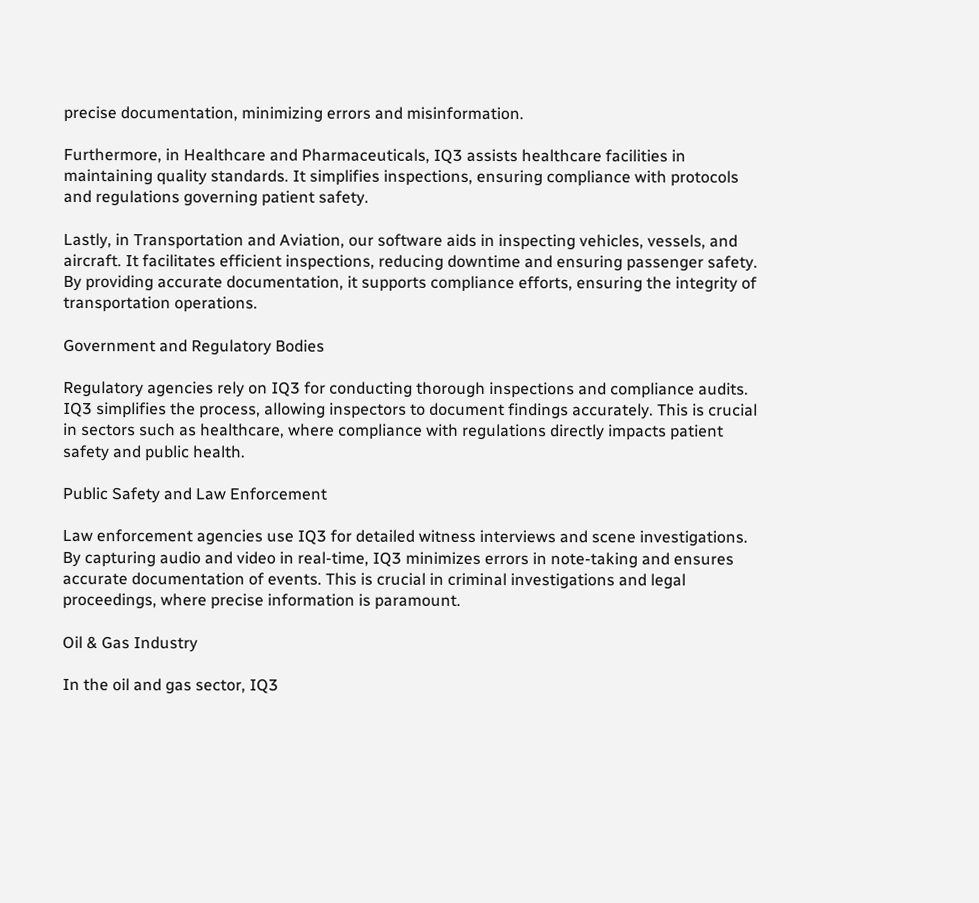precise documentation, minimizing errors and misinformation.

Furthermore, in Healthcare and Pharmaceuticals, IQ3 assists healthcare facilities in maintaining quality standards. It simplifies inspections, ensuring compliance with protocols and regulations governing patient safety.

Lastly, in Transportation and Aviation, our software aids in inspecting vehicles, vessels, and aircraft. It facilitates efficient inspections, reducing downtime and ensuring passenger safety. By providing accurate documentation, it supports compliance efforts, ensuring the integrity of transportation operations.

Government and Regulatory Bodies

Regulatory agencies rely on IQ3 for conducting thorough inspections and compliance audits. IQ3 simplifies the process, allowing inspectors to document findings accurately. This is crucial in sectors such as healthcare, where compliance with regulations directly impacts patient safety and public health.

Public Safety and Law Enforcement

Law enforcement agencies use IQ3 for detailed witness interviews and scene investigations. By capturing audio and video in real-time, IQ3 minimizes errors in note-taking and ensures accurate documentation of events. This is crucial in criminal investigations and legal proceedings, where precise information is paramount.

Oil & Gas Industry

In the oil and gas sector, IQ3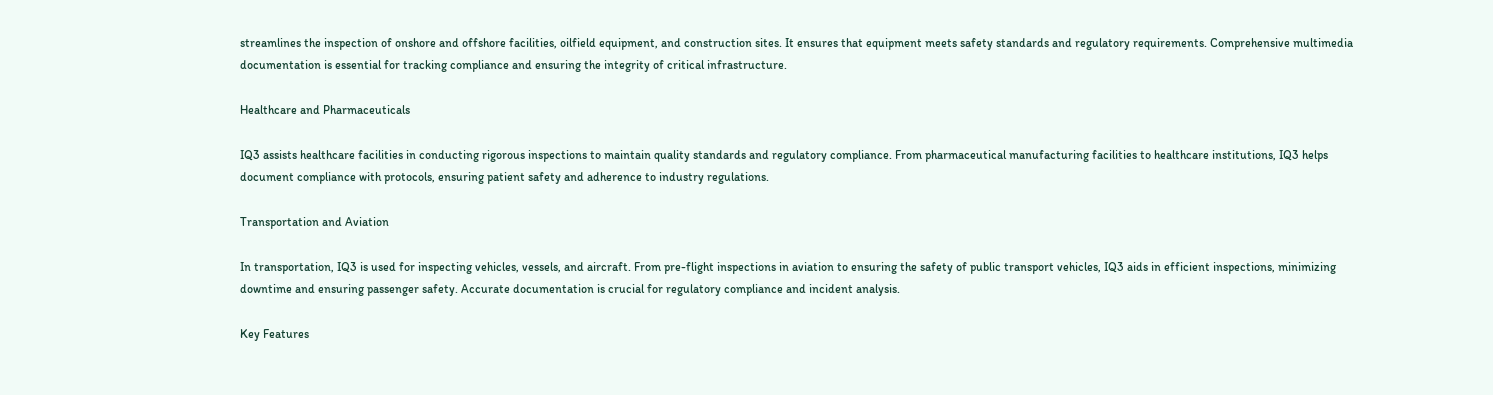streamlines the inspection of onshore and offshore facilities, oilfield equipment, and construction sites. It ensures that equipment meets safety standards and regulatory requirements. Comprehensive multimedia documentation is essential for tracking compliance and ensuring the integrity of critical infrastructure.

Healthcare and Pharmaceuticals

IQ3 assists healthcare facilities in conducting rigorous inspections to maintain quality standards and regulatory compliance. From pharmaceutical manufacturing facilities to healthcare institutions, IQ3 helps document compliance with protocols, ensuring patient safety and adherence to industry regulations.

Transportation and Aviation

In transportation, IQ3 is used for inspecting vehicles, vessels, and aircraft. From pre-flight inspections in aviation to ensuring the safety of public transport vehicles, IQ3 aids in efficient inspections, minimizing downtime and ensuring passenger safety. Accurate documentation is crucial for regulatory compliance and incident analysis.

Key Features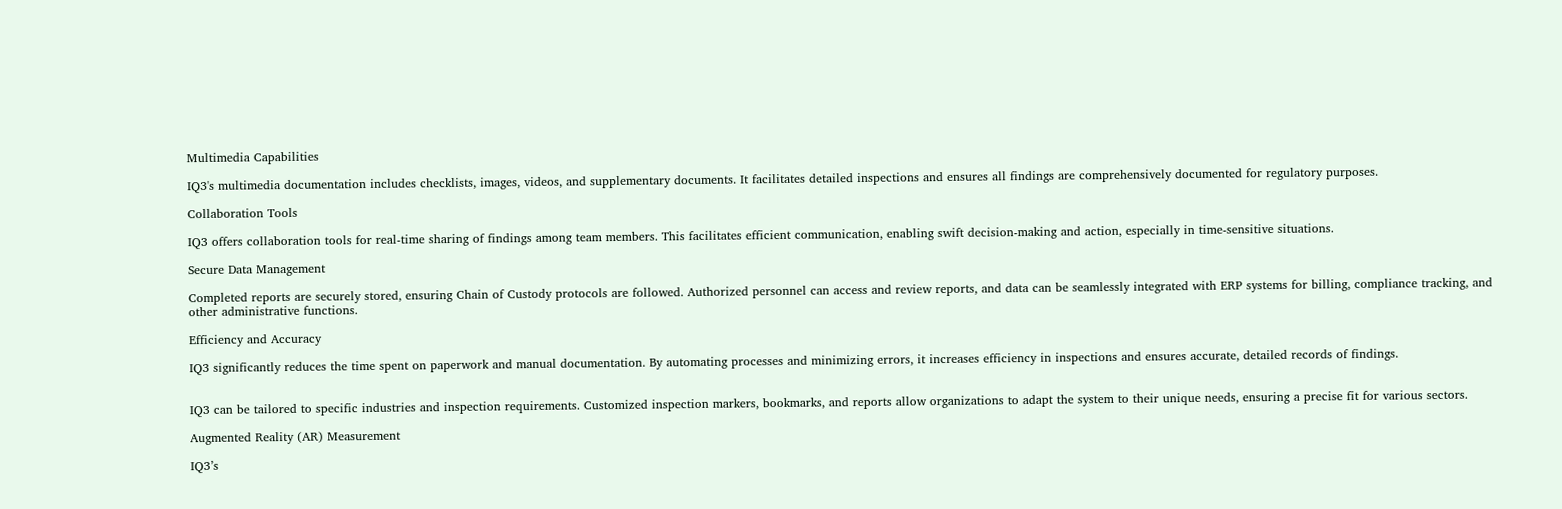Multimedia Capabilities

IQ3's multimedia documentation includes checklists, images, videos, and supplementary documents. It facilitates detailed inspections and ensures all findings are comprehensively documented for regulatory purposes.

Collaboration Tools

IQ3 offers collaboration tools for real-time sharing of findings among team members. This facilitates efficient communication, enabling swift decision-making and action, especially in time-sensitive situations.

Secure Data Management

Completed reports are securely stored, ensuring Chain of Custody protocols are followed. Authorized personnel can access and review reports, and data can be seamlessly integrated with ERP systems for billing, compliance tracking, and other administrative functions.

Efficiency and Accuracy

IQ3 significantly reduces the time spent on paperwork and manual documentation. By automating processes and minimizing errors, it increases efficiency in inspections and ensures accurate, detailed records of findings.


IQ3 can be tailored to specific industries and inspection requirements. Customized inspection markers, bookmarks, and reports allow organizations to adapt the system to their unique needs, ensuring a precise fit for various sectors.

Augmented Reality (AR) Measurement

IQ3’s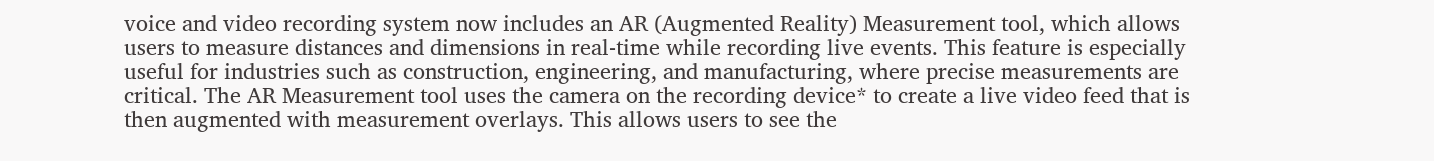voice and video recording system now includes an AR (Augmented Reality) Measurement tool, which allows users to measure distances and dimensions in real-time while recording live events. This feature is especially useful for industries such as construction, engineering, and manufacturing, where precise measurements are critical. The AR Measurement tool uses the camera on the recording device* to create a live video feed that is then augmented with measurement overlays. This allows users to see the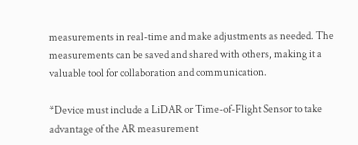measurements in real-time and make adjustments as needed. The measurements can be saved and shared with others, making it a valuable tool for collaboration and communication.

*Device must include a LiDAR or Time-of-Flight Sensor to take advantage of the AR measurement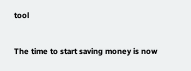tool

The time to start saving money is now